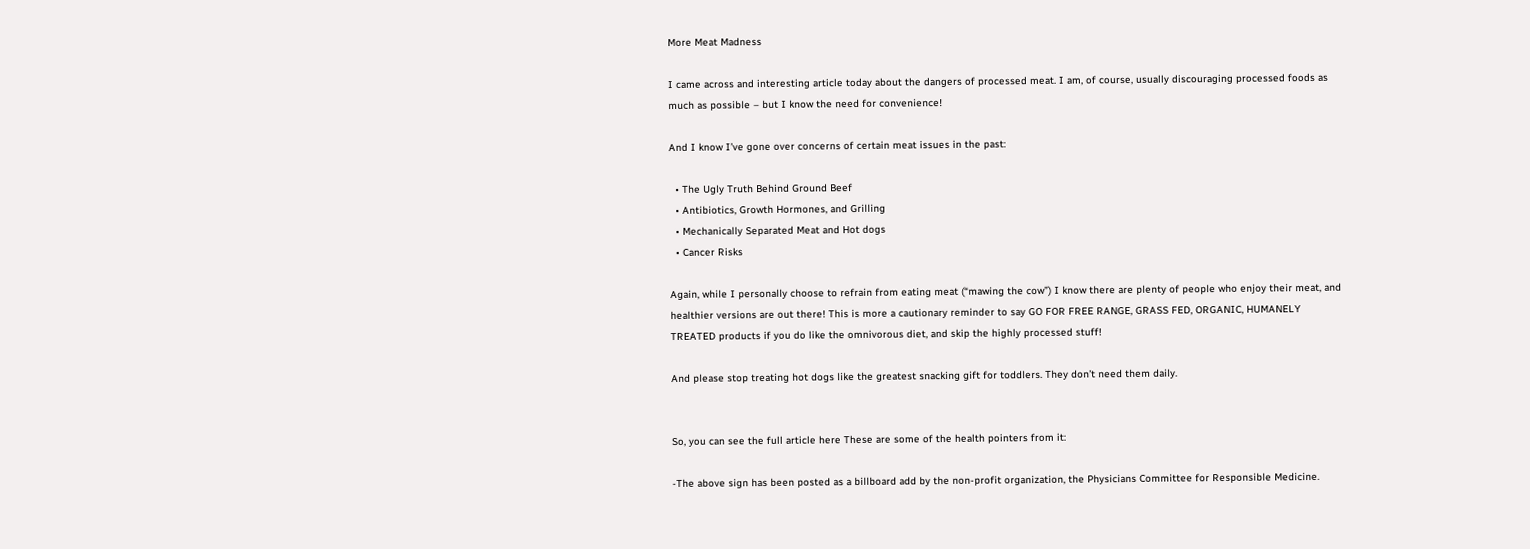More Meat Madness

I came across and interesting article today about the dangers of processed meat. I am, of course, usually discouraging processed foods as much as possible – but I know the need for convenience!

And I know I’ve gone over concerns of certain meat issues in the past:

  • The Ugly Truth Behind Ground Beef
  • Antibiotics, Growth Hormones, and Grilling
  • Mechanically Separated Meat and Hot dogs
  • Cancer Risks

Again, while I personally choose to refrain from eating meat (“mawing the cow”) I know there are plenty of people who enjoy their meat, and healthier versions are out there! This is more a cautionary reminder to say GO FOR FREE RANGE, GRASS FED, ORGANIC, HUMANELY TREATED products if you do like the omnivorous diet, and skip the highly processed stuff!

And please stop treating hot dogs like the greatest snacking gift for toddlers. They don’t need them daily.


So, you can see the full article here These are some of the health pointers from it:

-The above sign has been posted as a billboard add by the non-profit organization, the Physicians Committee for Responsible Medicine.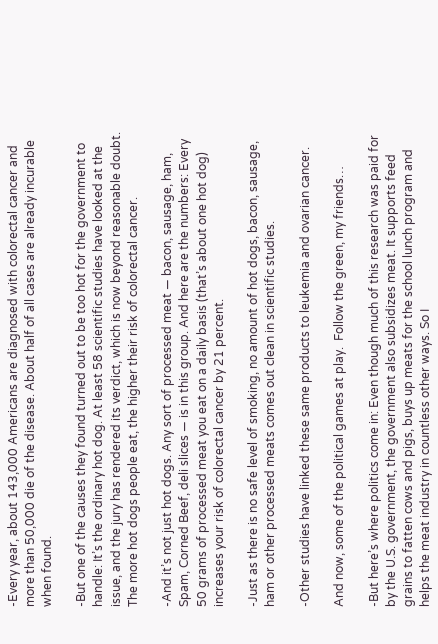-Every year, about 143,000 Americans are diagnosed with colorectal cancer and more than 50,000 die of the disease. About half of all cases are already incurable when found.

-But one of the causes they found turned out to be too hot for the government to handle: It’s the ordinary hot dog. At least 58 scientific studies have looked at the issue, and the jury has rendered its verdict, which is now beyond reasonable doubt. The more hot dogs people eat, the higher their risk of colorectal cancer.

-And it’s not just hot dogs. Any sort of processed meat — bacon, sausage, ham, Spam, Corned Beef, deli slices — is in this group. And here are the numbers: Every 50 grams of processed meat you eat on a daily basis (that’s about one hot dog) increases your risk of colorectal cancer by 21 percent.

-Just as there is no safe level of smoking, no amount of hot dogs, bacon, sausage, ham or other processed meats comes out clean in scientific studies.

-Other studies have linked these same products to leukemia and ovarian cancer.

And now, some of the political games at play.  Follow the green, my friends…

-But here’s where politics come in: Even though much of this research was paid for by the U.S. government, the government also subsidizes meat. It supports feed grains to fatten cows and pigs, buys up meats for the school lunch program and helps the meat industry in countless other ways. So I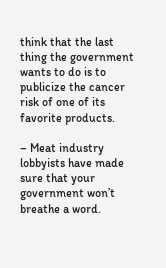think that the last thing the government wants to do is to publicize the cancer risk of one of its favorite products.

– Meat industry lobbyists have made sure that your government won’t breathe a word.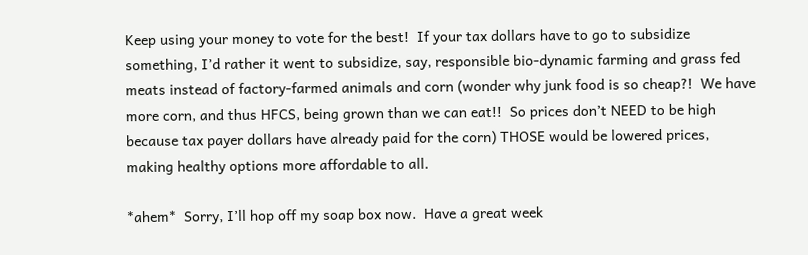Keep using your money to vote for the best!  If your tax dollars have to go to subsidize something, I’d rather it went to subsidize, say, responsible bio-dynamic farming and grass fed meats instead of factory-farmed animals and corn (wonder why junk food is so cheap?!  We have more corn, and thus HFCS, being grown than we can eat!!  So prices don’t NEED to be high because tax payer dollars have already paid for the corn) THOSE would be lowered prices, making healthy options more affordable to all.

*ahem*  Sorry, I’ll hop off my soap box now.  Have a great week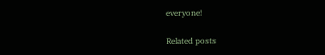everyone!

Related posts